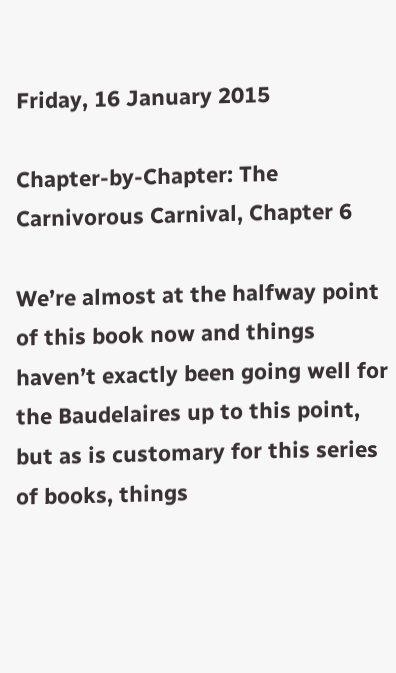Friday, 16 January 2015

Chapter-by-Chapter: The Carnivorous Carnival, Chapter 6

We’re almost at the halfway point of this book now and things haven’t exactly been going well for the Baudelaires up to this point, but as is customary for this series of books, things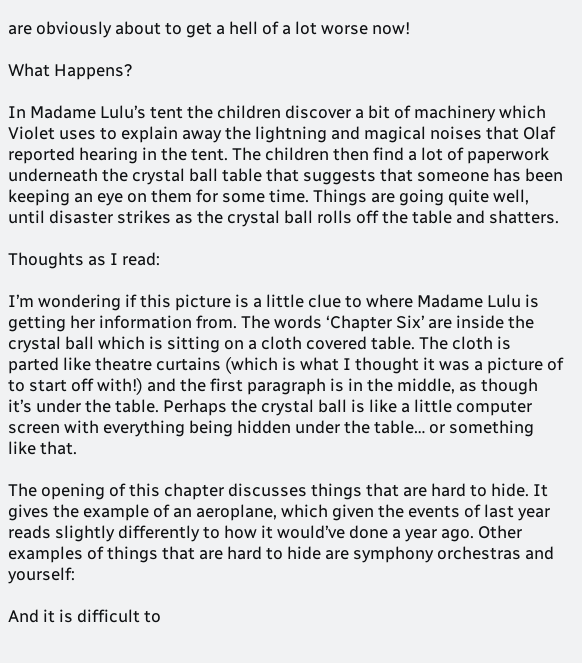are obviously about to get a hell of a lot worse now!

What Happens?

In Madame Lulu’s tent the children discover a bit of machinery which Violet uses to explain away the lightning and magical noises that Olaf reported hearing in the tent. The children then find a lot of paperwork underneath the crystal ball table that suggests that someone has been keeping an eye on them for some time. Things are going quite well, until disaster strikes as the crystal ball rolls off the table and shatters.

Thoughts as I read:

I’m wondering if this picture is a little clue to where Madame Lulu is getting her information from. The words ‘Chapter Six’ are inside the crystal ball which is sitting on a cloth covered table. The cloth is parted like theatre curtains (which is what I thought it was a picture of to start off with!) and the first paragraph is in the middle, as though it’s under the table. Perhaps the crystal ball is like a little computer screen with everything being hidden under the table… or something like that.

The opening of this chapter discusses things that are hard to hide. It gives the example of an aeroplane, which given the events of last year reads slightly differently to how it would’ve done a year ago. Other examples of things that are hard to hide are symphony orchestras and yourself:

And it is difficult to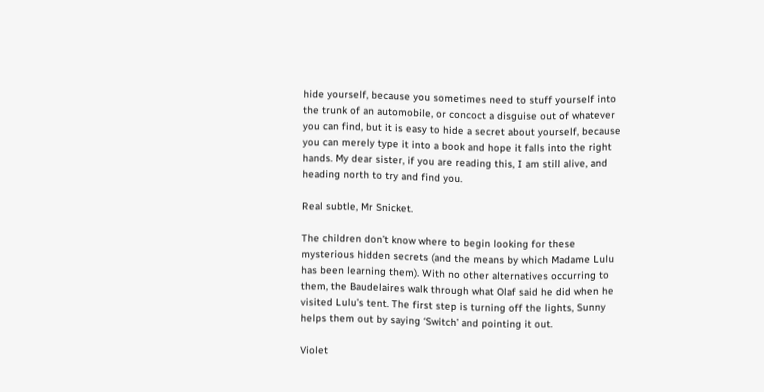hide yourself, because you sometimes need to stuff yourself into the trunk of an automobile, or concoct a disguise out of whatever you can find, but it is easy to hide a secret about yourself, because you can merely type it into a book and hope it falls into the right hands. My dear sister, if you are reading this, I am still alive, and heading north to try and find you.

Real subtle, Mr Snicket.

The children don’t know where to begin looking for these mysterious hidden secrets (and the means by which Madame Lulu has been learning them). With no other alternatives occurring to them, the Baudelaires walk through what Olaf said he did when he visited Lulu’s tent. The first step is turning off the lights, Sunny helps them out by saying ‘Switch’ and pointing it out.

Violet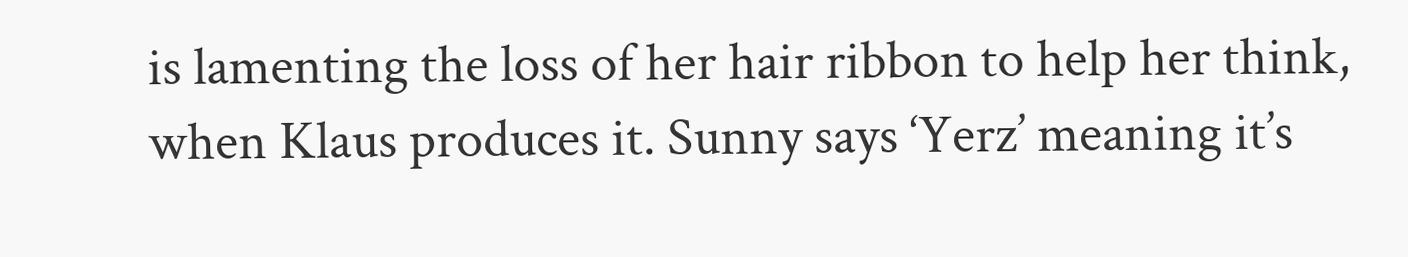is lamenting the loss of her hair ribbon to help her think, when Klaus produces it. Sunny says ‘Yerz’ meaning it’s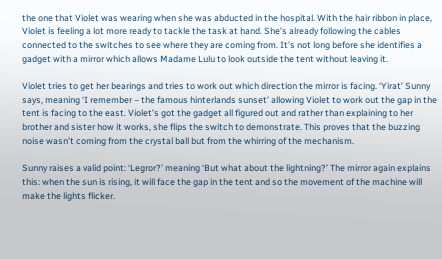the one that Violet was wearing when she was abducted in the hospital. With the hair ribbon in place, Violet is feeling a lot more ready to tackle the task at hand. She’s already following the cables connected to the switches to see where they are coming from. It’s not long before she identifies a gadget with a mirror which allows Madame Lulu to look outside the tent without leaving it.

Violet tries to get her bearings and tries to work out which direction the mirror is facing. ‘Yirat’ Sunny says, meaning ‘I remember – the famous hinterlands sunset’ allowing Violet to work out the gap in the tent is facing to the east. Violet’s got the gadget all figured out and rather than explaining to her brother and sister how it works, she flips the switch to demonstrate. This proves that the buzzing noise wasn’t coming from the crystal ball but from the whirring of the mechanism.

Sunny raises a valid point: ‘Legror?’ meaning ‘But what about the lightning?’ The mirror again explains this: when the sun is rising, it will face the gap in the tent and so the movement of the machine will make the lights flicker.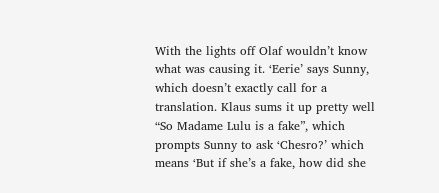With the lights off Olaf wouldn’t know what was causing it. ‘Eerie’ says Sunny, which doesn’t exactly call for a translation. Klaus sums it up pretty well “So Madame Lulu is a fake”, which prompts Sunny to ask ‘Chesro?’ which means ‘But if she’s a fake, how did she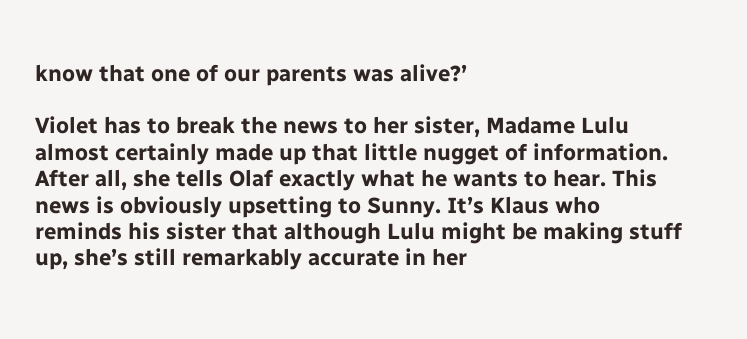know that one of our parents was alive?’

Violet has to break the news to her sister, Madame Lulu almost certainly made up that little nugget of information. After all, she tells Olaf exactly what he wants to hear. This news is obviously upsetting to Sunny. It’s Klaus who reminds his sister that although Lulu might be making stuff up, she’s still remarkably accurate in her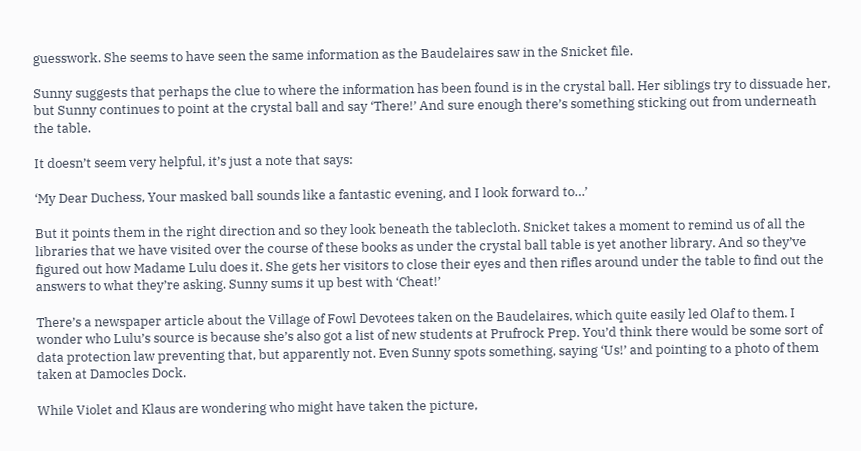guesswork. She seems to have seen the same information as the Baudelaires saw in the Snicket file.

Sunny suggests that perhaps the clue to where the information has been found is in the crystal ball. Her siblings try to dissuade her, but Sunny continues to point at the crystal ball and say ‘There!’ And sure enough there’s something sticking out from underneath the table.

It doesn’t seem very helpful, it’s just a note that says:

‘My Dear Duchess, Your masked ball sounds like a fantastic evening, and I look forward to…’

But it points them in the right direction and so they look beneath the tablecloth. Snicket takes a moment to remind us of all the libraries that we have visited over the course of these books as under the crystal ball table is yet another library. And so they’ve figured out how Madame Lulu does it. She gets her visitors to close their eyes and then rifles around under the table to find out the answers to what they’re asking. Sunny sums it up best with ‘Cheat!’

There’s a newspaper article about the Village of Fowl Devotees taken on the Baudelaires, which quite easily led Olaf to them. I wonder who Lulu’s source is because she’s also got a list of new students at Prufrock Prep. You’d think there would be some sort of data protection law preventing that, but apparently not. Even Sunny spots something, saying ‘Us!’ and pointing to a photo of them taken at Damocles Dock.

While Violet and Klaus are wondering who might have taken the picture,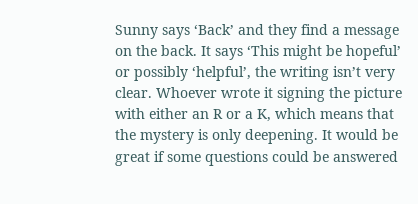Sunny says ‘Back’ and they find a message on the back. It says ‘This might be hopeful’ or possibly ‘helpful’, the writing isn’t very clear. Whoever wrote it signing the picture with either an R or a K, which means that the mystery is only deepening. It would be great if some questions could be answered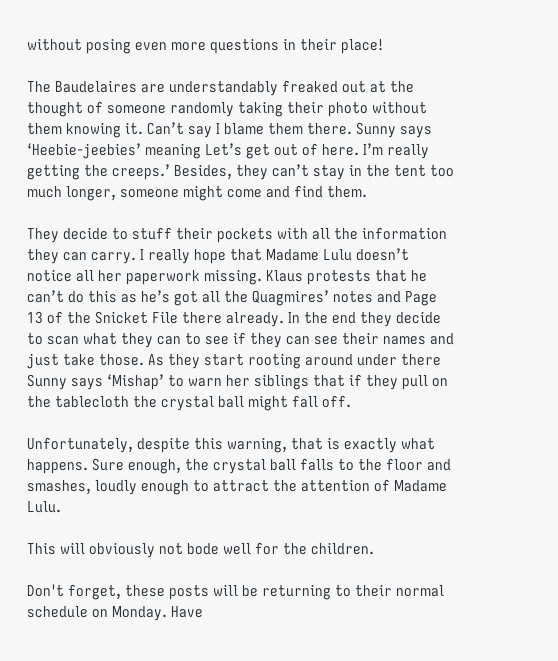without posing even more questions in their place!

The Baudelaires are understandably freaked out at the thought of someone randomly taking their photo without them knowing it. Can’t say I blame them there. Sunny says ‘Heebie-jeebies’ meaning Let’s get out of here. I’m really getting the creeps.’ Besides, they can’t stay in the tent too much longer, someone might come and find them.

They decide to stuff their pockets with all the information they can carry. I really hope that Madame Lulu doesn’t notice all her paperwork missing. Klaus protests that he can’t do this as he’s got all the Quagmires’ notes and Page 13 of the Snicket File there already. In the end they decide to scan what they can to see if they can see their names and just take those. As they start rooting around under there Sunny says ‘Mishap’ to warn her siblings that if they pull on the tablecloth the crystal ball might fall off.

Unfortunately, despite this warning, that is exactly what happens. Sure enough, the crystal ball falls to the floor and smashes, loudly enough to attract the attention of Madame Lulu.

This will obviously not bode well for the children.

Don't forget, these posts will be returning to their normal schedule on Monday. Have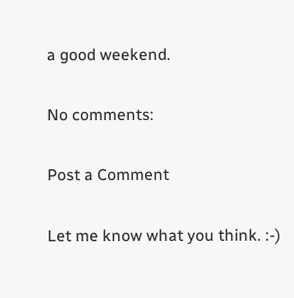a good weekend.

No comments:

Post a Comment

Let me know what you think. :-)